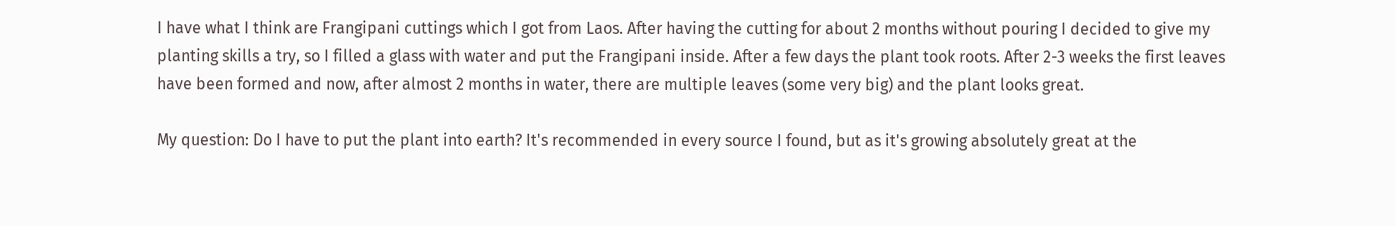I have what I think are Frangipani cuttings which I got from Laos. After having the cutting for about 2 months without pouring I decided to give my planting skills a try, so I filled a glass with water and put the Frangipani inside. After a few days the plant took roots. After 2-3 weeks the first leaves have been formed and now, after almost 2 months in water, there are multiple leaves (some very big) and the plant looks great.

My question: Do I have to put the plant into earth? It's recommended in every source I found, but as it's growing absolutely great at the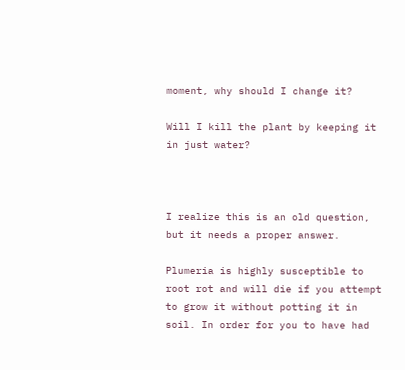moment, why should I change it?

Will I kill the plant by keeping it in just water?



I realize this is an old question, but it needs a proper answer.

Plumeria is highly susceptible to root rot and will die if you attempt to grow it without potting it in soil. In order for you to have had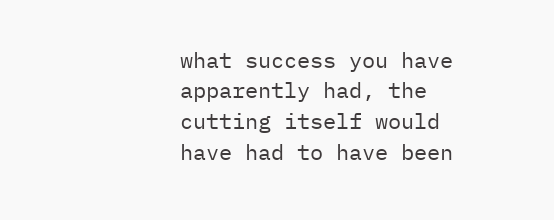what success you have apparently had, the cutting itself would have had to have been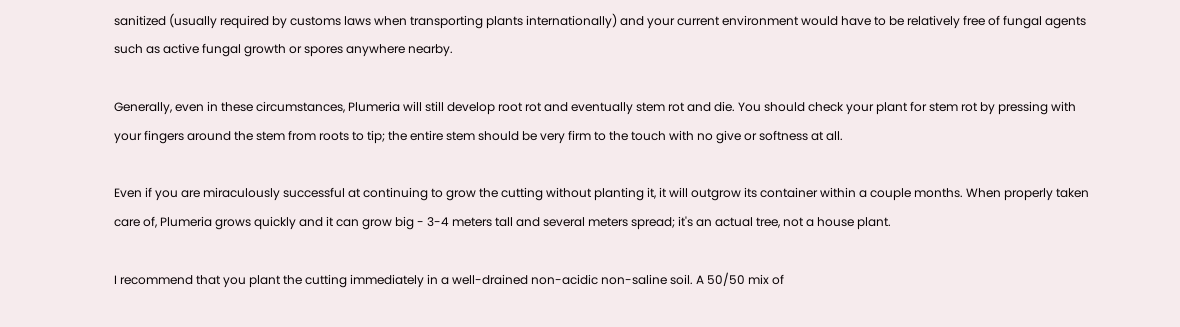sanitized (usually required by customs laws when transporting plants internationally) and your current environment would have to be relatively free of fungal agents such as active fungal growth or spores anywhere nearby.

Generally, even in these circumstances, Plumeria will still develop root rot and eventually stem rot and die. You should check your plant for stem rot by pressing with your fingers around the stem from roots to tip; the entire stem should be very firm to the touch with no give or softness at all.

Even if you are miraculously successful at continuing to grow the cutting without planting it, it will outgrow its container within a couple months. When properly taken care of, Plumeria grows quickly and it can grow big - 3-4 meters tall and several meters spread; it's an actual tree, not a house plant.

I recommend that you plant the cutting immediately in a well-drained non-acidic non-saline soil. A 50/50 mix of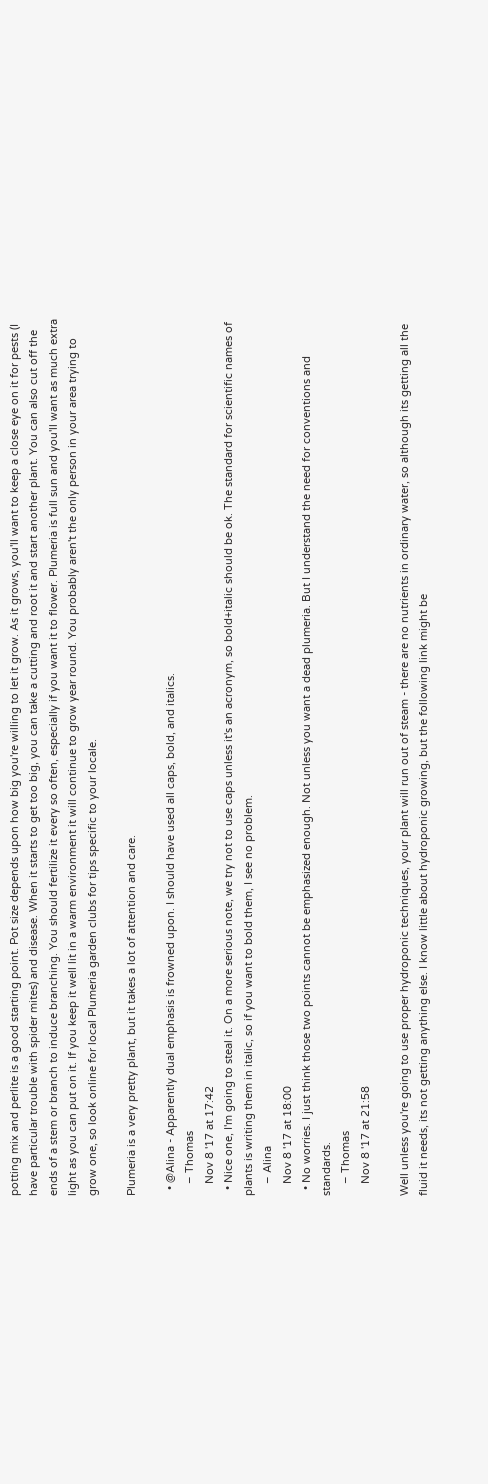potting mix and perlite is a good starting point. Pot size depends upon how big you're willing to let it grow. As it grows, you'll want to keep a close eye on it for pests (I have particular trouble with spider mites) and disease. When it starts to get too big, you can take a cutting and root it and start another plant. You can also cut off the ends of a stem or branch to induce branching. You should fertilize it every so often, especially if you want it to flower. Plumeria is full sun and you'll want as much extra light as you can put on it. If you keep it well lit in a warm environment it will continue to grow year round. You probably aren't the only person in your area trying to grow one, so look online for local Plumeria garden clubs for tips specific to your locale.

Plumeria is a very pretty plant, but it takes a lot of attention and care.

  • @Alina - Apparently dual emphasis is frowned upon. I should have used all caps, bold, and italics.
    – Thomas
    Nov 8 '17 at 17:42
  • Nice one, I'm going to steal it. On a more serious note, we try not to use caps unless it's an acronym, so bold+italic should be ok. The standard for scientific names of plants is writing them in italic, so if you want to bold them, I see no problem.
    – Alina
    Nov 8 '17 at 18:00
  • No worries. I just think those two points cannot be emphasized enough. Not unless you want a dead plumeria. But I understand the need for conventions and standards.
    – Thomas
    Nov 8 '17 at 21:58

Well unless you're going to use proper hydroponic techniques, your plant will run out of steam - there are no nutrients in ordinary water, so although its getting all the fluid it needs, its not getting anything else. I know little about hydroponic growing, but the following link might be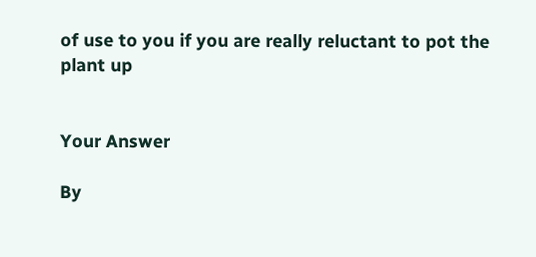of use to you if you are really reluctant to pot the plant up


Your Answer

By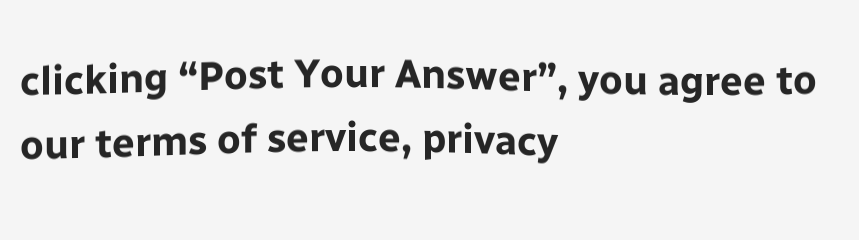clicking “Post Your Answer”, you agree to our terms of service, privacy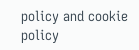policy and cookie policy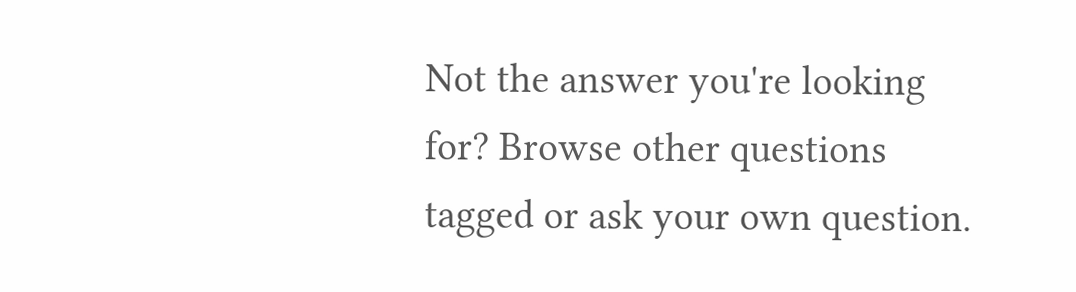Not the answer you're looking for? Browse other questions tagged or ask your own question.